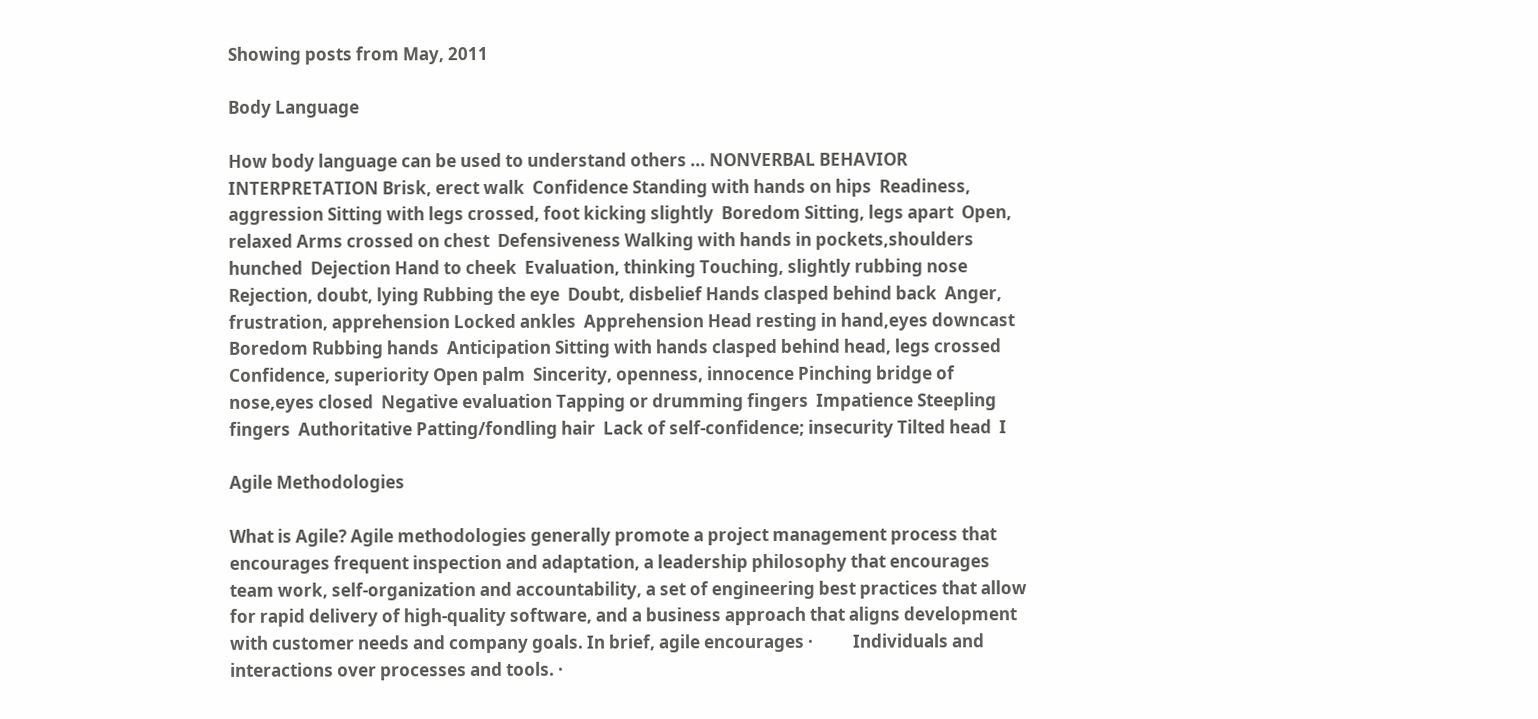Showing posts from May, 2011

Body Language

How body language can be used to understand others ... NONVERBAL BEHAVIOR INTERPRETATION Brisk, erect walk  Confidence Standing with hands on hips  Readiness, aggression Sitting with legs crossed, foot kicking slightly  Boredom Sitting, legs apart  Open, relaxed Arms crossed on chest  Defensiveness Walking with hands in pockets,shoulders hunched  Dejection Hand to cheek  Evaluation, thinking Touching, slightly rubbing nose  Rejection, doubt, lying Rubbing the eye  Doubt, disbelief Hands clasped behind back  Anger, frustration, apprehension Locked ankles  Apprehension Head resting in hand,eyes downcast  Boredom Rubbing hands  Anticipation Sitting with hands clasped behind head, legs crossed  Confidence, superiority Open palm  Sincerity, openness, innocence Pinching bridge of nose,eyes closed  Negative evaluation Tapping or drumming fingers  Impatience Steepling fingers  Authoritative Patting/fondling hair  Lack of self-confidence; insecurity Tilted head  I

Agile Methodologies

What is Agile? Agile methodologies generally promote a project management process that encourages frequent inspection and adaptation, a leadership philosophy that encourages team work, self-organization and accountability, a set of engineering best practices that allow for rapid delivery of high-quality software, and a business approach that aligns development with customer needs and company goals. In brief, agile encourages ·          Individuals and interactions over processes and tools. ·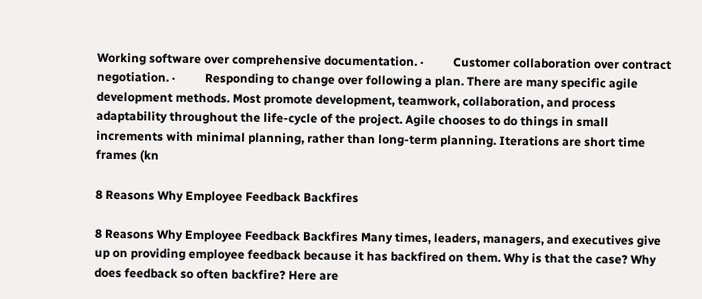Working software over comprehensive documentation. ·          Customer collaboration over contract negotiation. ·          Responding to change over following a plan. There are many specific agile development methods. Most promote development, teamwork, collaboration, and process adaptability throughout the life-cycle of the project. Agile chooses to do things in small increments with minimal planning, rather than long-term planning. Iterations are short time frames (kn

8 Reasons Why Employee Feedback Backfires

8 Reasons Why Employee Feedback Backfires Many times, leaders, managers, and executives give up on providing employee feedback because it has backfired on them. Why is that the case? Why does feedback so often backfire? Here are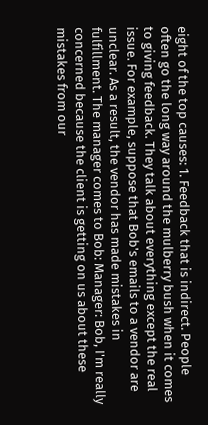eight of the top causes: 1. Feedback that is indirect. People often go the long way around the mulberry bush when it comes to giving feedback. They talk about everything except the real issue. For example, suppose that Bob's emails to a vendor are unclear. As a result, the vendor has made mistakes in fulfillment. The manager comes to Bob: Manager: Bob, I'm really concerned because the client is getting on us about these mistakes from our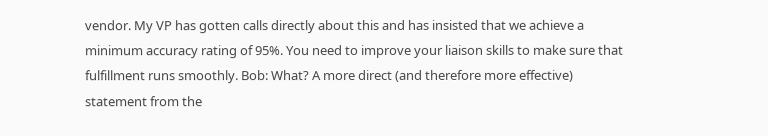vendor. My VP has gotten calls directly about this and has insisted that we achieve a minimum accuracy rating of 95%. You need to improve your liaison skills to make sure that fulfillment runs smoothly. Bob: What? A more direct (and therefore more effective) statement from the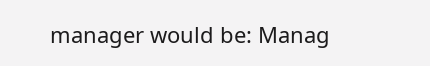manager would be: Manag